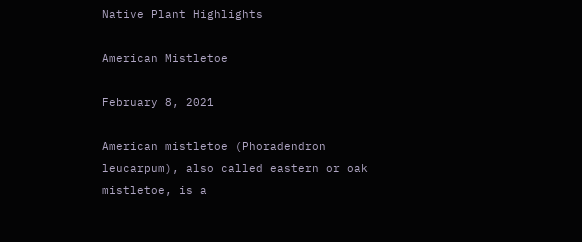Native Plant Highlights

American Mistletoe

February 8, 2021

American mistletoe (Phoradendron leucarpum), also called eastern or oak mistletoe, is a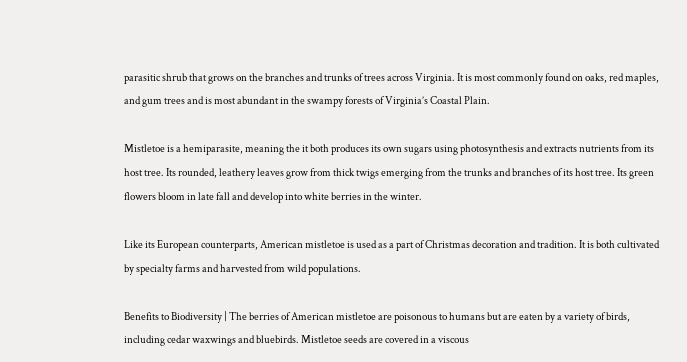parasitic shrub that grows on the branches and trunks of trees across Virginia. It is most commonly found on oaks, red maples, and gum trees and is most abundant in the swampy forests of Virginia’s Coastal Plain.

Mistletoe is a hemiparasite, meaning the it both produces its own sugars using photosynthesis and extracts nutrients from its host tree. Its rounded, leathery leaves grow from thick twigs emerging from the trunks and branches of its host tree. Its green flowers bloom in late fall and develop into white berries in the winter.

Like its European counterparts, American mistletoe is used as a part of Christmas decoration and tradition. It is both cultivated by specialty farms and harvested from wild populations.

Benefits to Biodiversity | The berries of American mistletoe are poisonous to humans but are eaten by a variety of birds, including cedar waxwings and bluebirds. Mistletoe seeds are covered in a viscous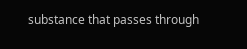substance that passes through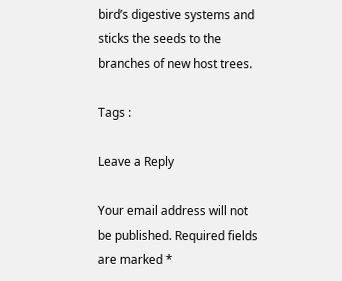bird’s digestive systems and sticks the seeds to the branches of new host trees.

Tags :

Leave a Reply

Your email address will not be published. Required fields are marked *